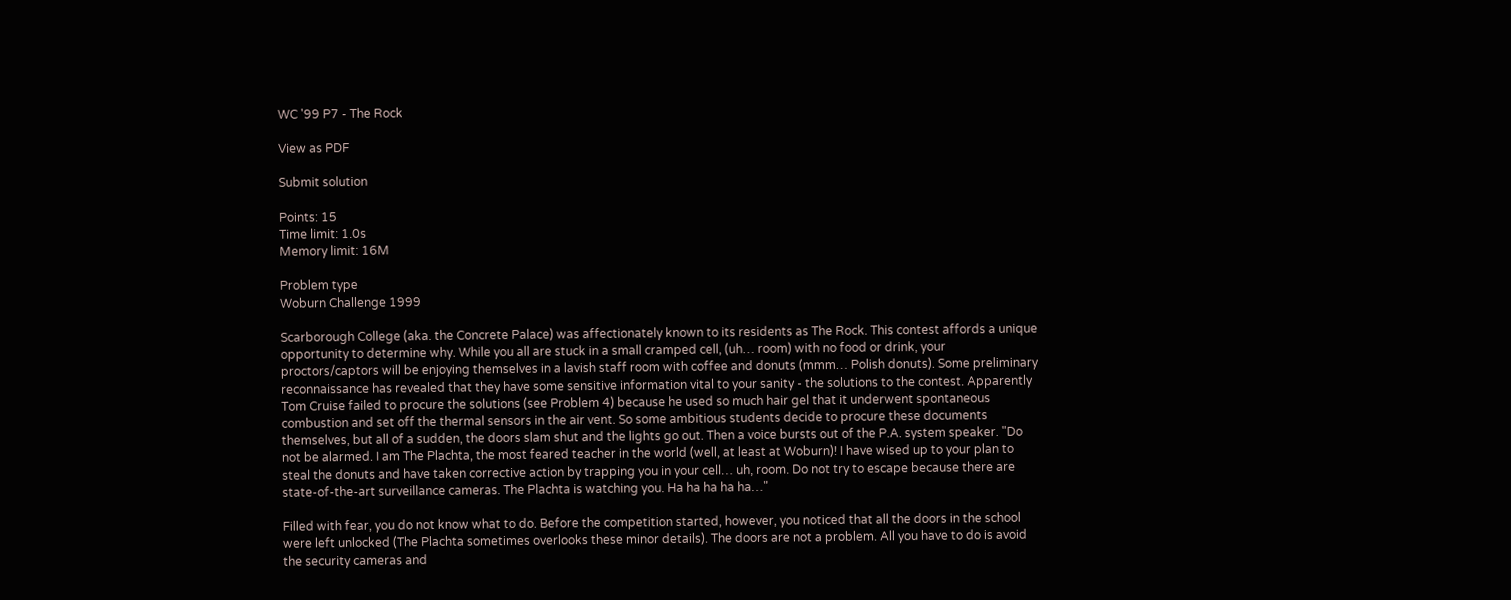WC '99 P7 - The Rock

View as PDF

Submit solution

Points: 15
Time limit: 1.0s
Memory limit: 16M

Problem type
Woburn Challenge 1999

Scarborough College (aka. the Concrete Palace) was affectionately known to its residents as The Rock. This contest affords a unique opportunity to determine why. While you all are stuck in a small cramped cell, (uh… room) with no food or drink, your proctors/captors will be enjoying themselves in a lavish staff room with coffee and donuts (mmm… Polish donuts). Some preliminary reconnaissance has revealed that they have some sensitive information vital to your sanity - the solutions to the contest. Apparently Tom Cruise failed to procure the solutions (see Problem 4) because he used so much hair gel that it underwent spontaneous combustion and set off the thermal sensors in the air vent. So some ambitious students decide to procure these documents themselves, but all of a sudden, the doors slam shut and the lights go out. Then a voice bursts out of the P.A. system speaker. "Do not be alarmed. I am The Plachta, the most feared teacher in the world (well, at least at Woburn)! I have wised up to your plan to steal the donuts and have taken corrective action by trapping you in your cell… uh, room. Do not try to escape because there are state-of-the-art surveillance cameras. The Plachta is watching you. Ha ha ha ha ha…"

Filled with fear, you do not know what to do. Before the competition started, however, you noticed that all the doors in the school were left unlocked (The Plachta sometimes overlooks these minor details). The doors are not a problem. All you have to do is avoid the security cameras and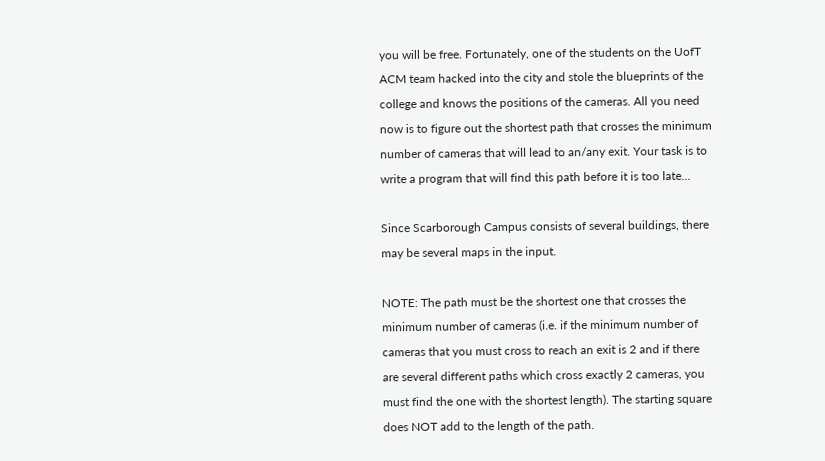you will be free. Fortunately, one of the students on the UofT ACM team hacked into the city and stole the blueprints of the college and knows the positions of the cameras. All you need now is to figure out the shortest path that crosses the minimum number of cameras that will lead to an/any exit. Your task is to write a program that will find this path before it is too late…

Since Scarborough Campus consists of several buildings, there may be several maps in the input.

NOTE: The path must be the shortest one that crosses the minimum number of cameras (i.e. if the minimum number of cameras that you must cross to reach an exit is 2 and if there are several different paths which cross exactly 2 cameras, you must find the one with the shortest length). The starting square does NOT add to the length of the path.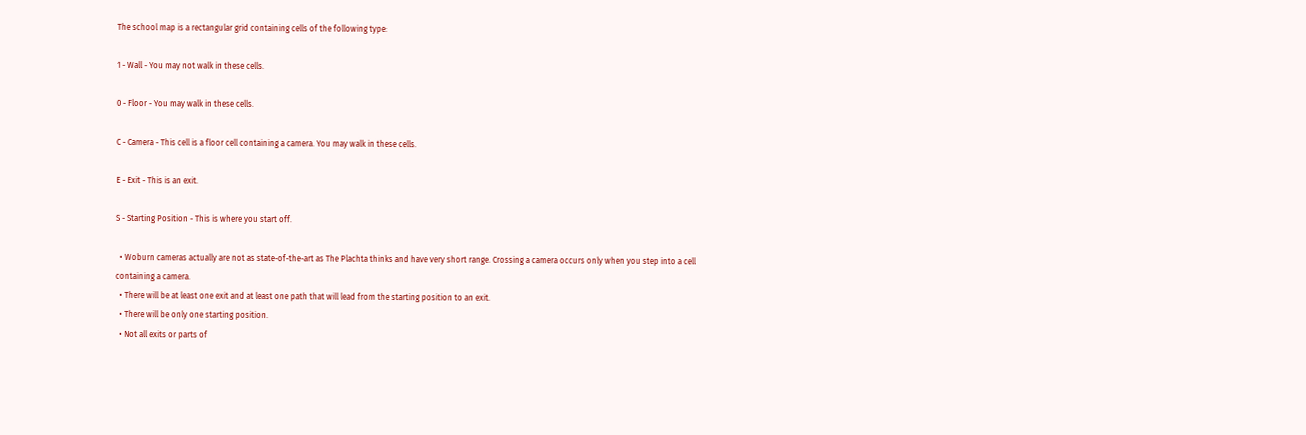The school map is a rectangular grid containing cells of the following type:

1 - Wall - You may not walk in these cells.

0 - Floor - You may walk in these cells.

C - Camera - This cell is a floor cell containing a camera. You may walk in these cells.

E - Exit - This is an exit.

S - Starting Position - This is where you start off.

  • Woburn cameras actually are not as state-of-the-art as The Plachta thinks and have very short range. Crossing a camera occurs only when you step into a cell containing a camera.
  • There will be at least one exit and at least one path that will lead from the starting position to an exit.
  • There will be only one starting position.
  • Not all exits or parts of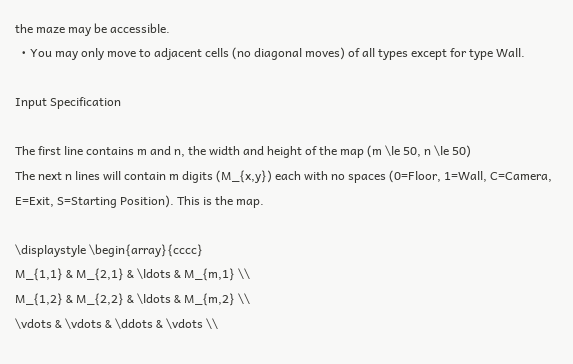the maze may be accessible.
  • You may only move to adjacent cells (no diagonal moves) of all types except for type Wall.

Input Specification

The first line contains m and n, the width and height of the map (m \le 50, n \le 50)
The next n lines will contain m digits (M_{x,y}) each with no spaces (0=Floor, 1=Wall, C=Camera, E=Exit, S=Starting Position). This is the map.

\displaystyle \begin{array}{cccc}
M_{1,1} & M_{2,1} & \ldots & M_{m,1} \\
M_{1,2} & M_{2,2} & \ldots & M_{m,2} \\
\vdots & \vdots & \ddots & \vdots \\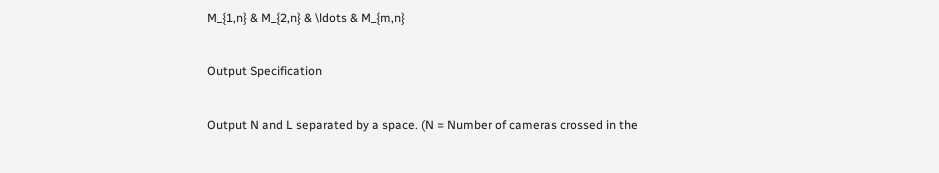M_{1,n} & M_{2,n} & \ldots & M_{m,n}

Output Specification

Output N and L separated by a space. (N = Number of cameras crossed in the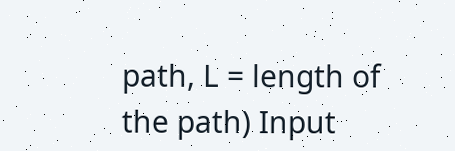path, L = length of the path) Input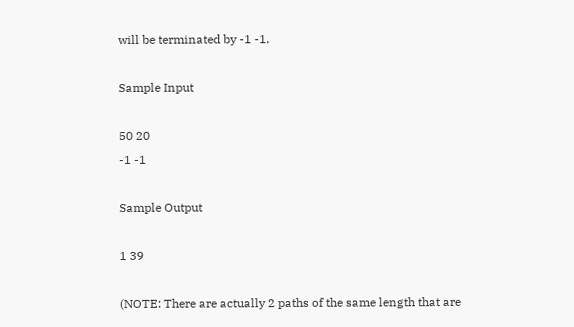will be terminated by -1 -1.

Sample Input

50 20
-1 -1

Sample Output

1 39

(NOTE: There are actually 2 paths of the same length that are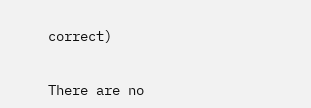correct)


There are no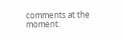comments at the moment.